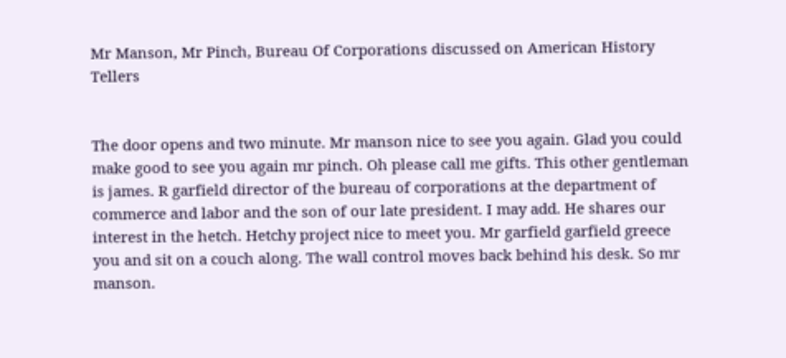Mr Manson, Mr Pinch, Bureau Of Corporations discussed on American History Tellers


The door opens and two minute. Mr manson nice to see you again. Glad you could make good to see you again mr pinch. Oh please call me gifts. This other gentleman is james. R garfield director of the bureau of corporations at the department of commerce and labor and the son of our late president. I may add. He shares our interest in the hetch. Hetchy project nice to meet you. Mr garfield garfield greece you and sit on a couch along. The wall control moves back behind his desk. So mr manson.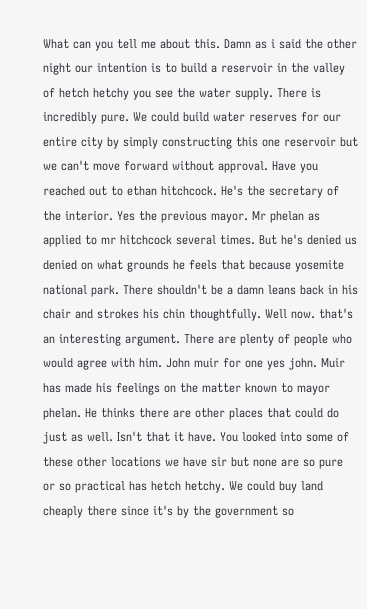What can you tell me about this. Damn as i said the other night our intention is to build a reservoir in the valley of hetch hetchy you see the water supply. There is incredibly pure. We could build water reserves for our entire city by simply constructing this one reservoir but we can't move forward without approval. Have you reached out to ethan hitchcock. He's the secretary of the interior. Yes the previous mayor. Mr phelan as applied to mr hitchcock several times. But he's denied us denied on what grounds he feels that because yosemite national park. There shouldn't be a damn leans back in his chair and strokes his chin thoughtfully. Well now. that's an interesting argument. There are plenty of people who would agree with him. John muir for one yes john. Muir has made his feelings on the matter known to mayor phelan. He thinks there are other places that could do just as well. Isn't that it have. You looked into some of these other locations we have sir but none are so pure or so practical has hetch hetchy. We could buy land cheaply there since it's by the government so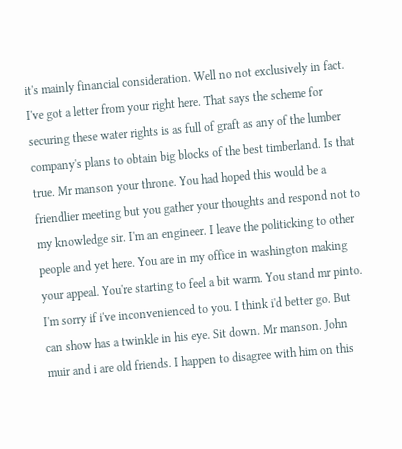it's mainly financial consideration. Well no not exclusively in fact. I've got a letter from your right here. That says the scheme for securing these water rights is as full of graft as any of the lumber company's plans to obtain big blocks of the best timberland. Is that true. Mr manson your throne. You had hoped this would be a friendlier meeting but you gather your thoughts and respond not to my knowledge sir. I'm an engineer. I leave the politicking to other people and yet here. You are in my office in washington making your appeal. You're starting to feel a bit warm. You stand mr pinto. I'm sorry if i've inconvenienced to you. I think i'd better go. But can show has a twinkle in his eye. Sit down. Mr manson. John muir and i are old friends. I happen to disagree with him on this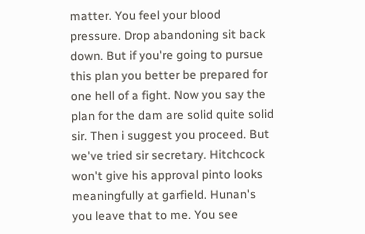matter. You feel your blood pressure. Drop abandoning sit back down. But if you're going to pursue this plan you better be prepared for one hell of a fight. Now you say the plan for the dam are solid quite solid sir. Then i suggest you proceed. But we've tried sir secretary. Hitchcock won't give his approval pinto looks meaningfully at garfield. Hunan's you leave that to me. You see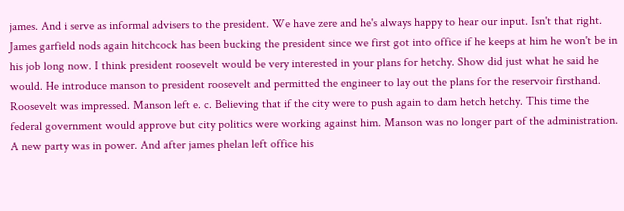james. And i serve as informal advisers to the president. We have zere and he's always happy to hear our input. Isn't that right. James garfield nods again hitchcock has been bucking the president since we first got into office if he keeps at him he won't be in his job long now. I think president roosevelt would be very interested in your plans for hetchy. Show did just what he said he would. He introduce manson to president roosevelt and permitted the engineer to lay out the plans for the reservoir firsthand. Roosevelt was impressed. Manson left e. c. Believing that if the city were to push again to dam hetch hetchy. This time the federal government would approve but city politics were working against him. Manson was no longer part of the administration. A new party was in power. And after james phelan left office his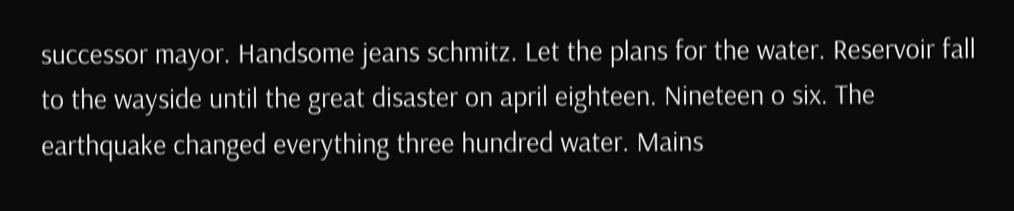successor mayor. Handsome jeans schmitz. Let the plans for the water. Reservoir fall to the wayside until the great disaster on april eighteen. Nineteen o six. The earthquake changed everything three hundred water. Mains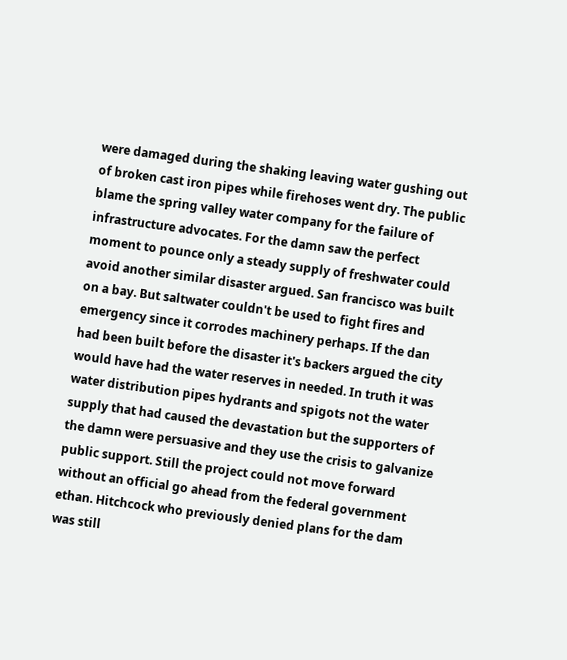were damaged during the shaking leaving water gushing out of broken cast iron pipes while firehoses went dry. The public blame the spring valley water company for the failure of infrastructure advocates. For the damn saw the perfect moment to pounce only a steady supply of freshwater could avoid another similar disaster argued. San francisco was built on a bay. But saltwater couldn't be used to fight fires and emergency since it corrodes machinery perhaps. If the dan had been built before the disaster it's backers argued the city would have had the water reserves in needed. In truth it was water distribution pipes hydrants and spigots not the water supply that had caused the devastation but the supporters of the damn were persuasive and they use the crisis to galvanize public support. Still the project could not move forward without an official go ahead from the federal government ethan. Hitchcock who previously denied plans for the dam was still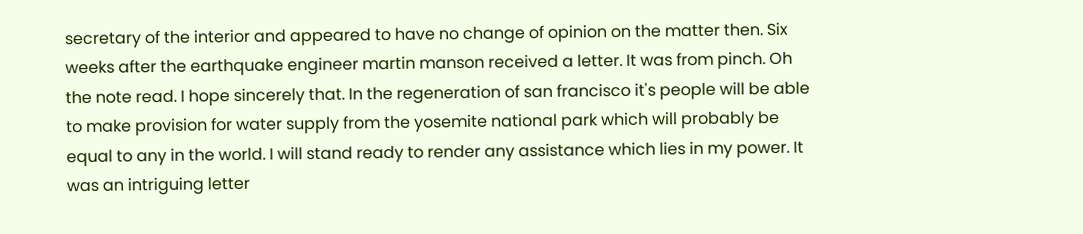secretary of the interior and appeared to have no change of opinion on the matter then. Six weeks after the earthquake engineer martin manson received a letter. It was from pinch. Oh the note read. I hope sincerely that. In the regeneration of san francisco it's people will be able to make provision for water supply from the yosemite national park which will probably be equal to any in the world. I will stand ready to render any assistance which lies in my power. It was an intriguing letter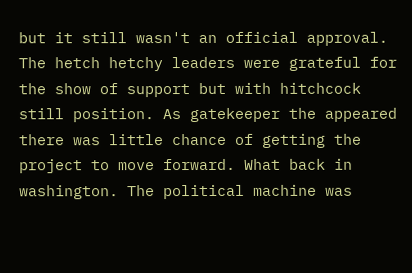but it still wasn't an official approval. The hetch hetchy leaders were grateful for the show of support but with hitchcock still position. As gatekeeper the appeared there was little chance of getting the project to move forward. What back in washington. The political machine was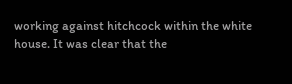working against hitchcock within the white house. It was clear that the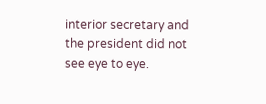interior secretary and the president did not see eye to eye.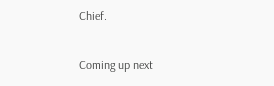Chief.

Coming up next